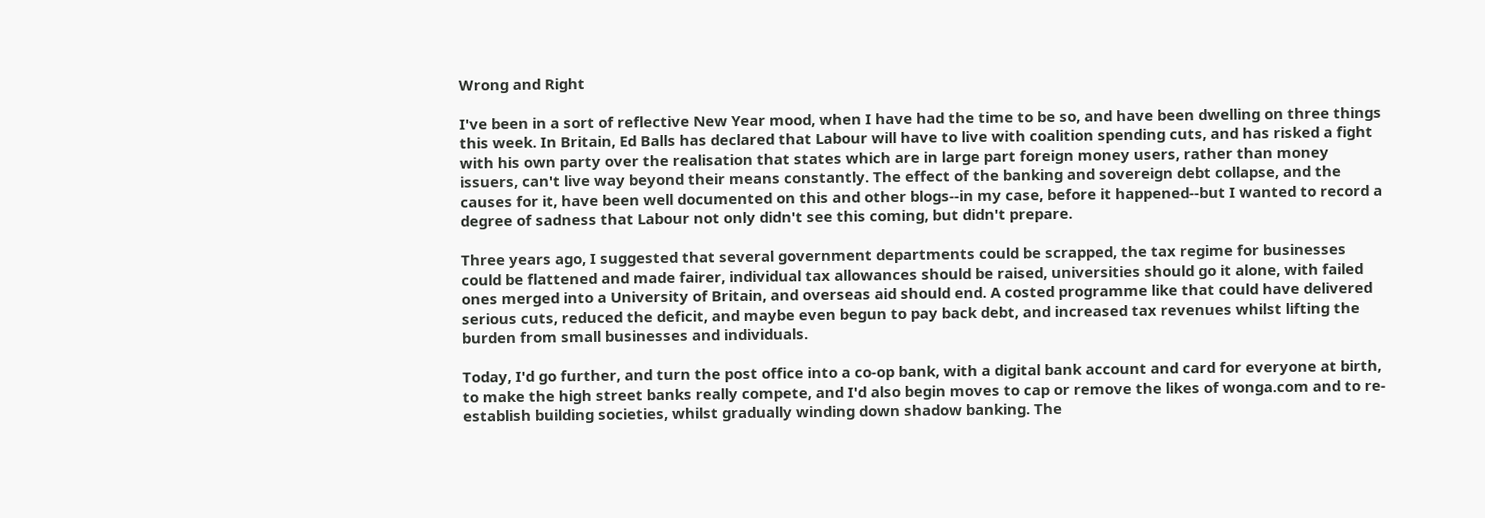Wrong and Right

I've been in a sort of reflective New Year mood, when I have had the time to be so, and have been dwelling on three things this week. In Britain, Ed Balls has declared that Labour will have to live with coalition spending cuts, and has risked a fight with his own party over the realisation that states which are in large part foreign money users, rather than money issuers, can't live way beyond their means constantly. The effect of the banking and sovereign debt collapse, and the causes for it, have been well documented on this and other blogs--in my case, before it happened--but I wanted to record a degree of sadness that Labour not only didn't see this coming, but didn't prepare.

Three years ago, I suggested that several government departments could be scrapped, the tax regime for businesses could be flattened and made fairer, individual tax allowances should be raised, universities should go it alone, with failed ones merged into a University of Britain, and overseas aid should end. A costed programme like that could have delivered serious cuts, reduced the deficit, and maybe even begun to pay back debt, and increased tax revenues whilst lifting the burden from small businesses and individuals.

Today, I'd go further, and turn the post office into a co-op bank, with a digital bank account and card for everyone at birth, to make the high street banks really compete, and I'd also begin moves to cap or remove the likes of wonga.com and to re-establish building societies, whilst gradually winding down shadow banking. The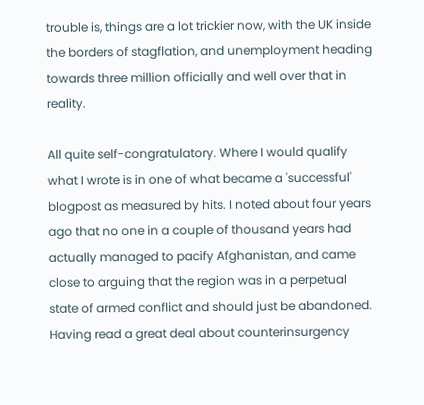trouble is, things are a lot trickier now, with the UK inside the borders of stagflation, and unemployment heading towards three million officially and well over that in reality.

All quite self-congratulatory. Where I would qualify what I wrote is in one of what became a 'successful' blogpost as measured by hits. I noted about four years ago that no one in a couple of thousand years had actually managed to pacify Afghanistan, and came close to arguing that the region was in a perpetual state of armed conflict and should just be abandoned. Having read a great deal about counterinsurgency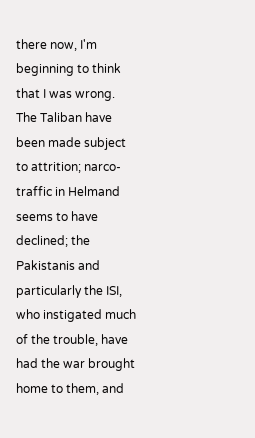there now, I'm beginning to think that I was wrong. The Taliban have been made subject to attrition; narco-traffic in Helmand seems to have declined; the Pakistanis and particularly the ISI, who instigated much of the trouble, have had the war brought home to them, and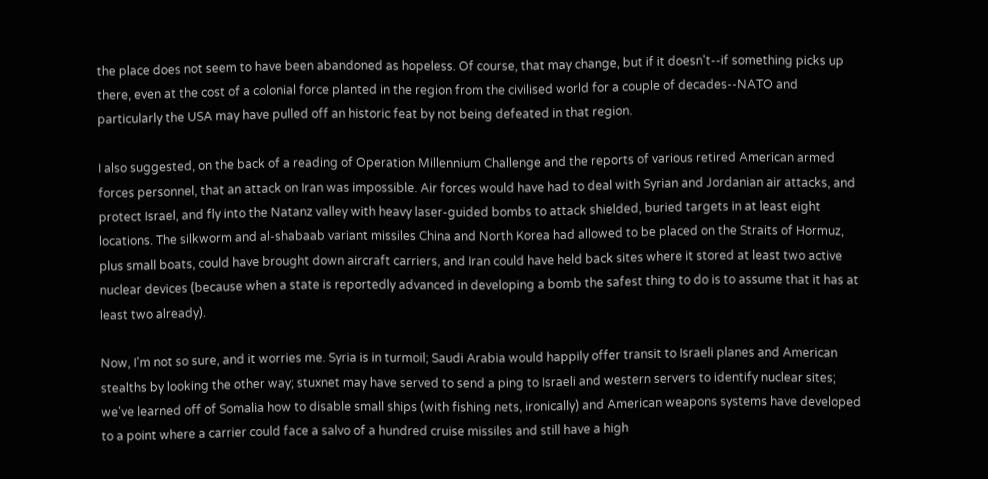the place does not seem to have been abandoned as hopeless. Of course, that may change, but if it doesn't--if something picks up there, even at the cost of a colonial force planted in the region from the civilised world for a couple of decades--NATO and particularly the USA may have pulled off an historic feat by not being defeated in that region.

I also suggested, on the back of a reading of Operation Millennium Challenge and the reports of various retired American armed forces personnel, that an attack on Iran was impossible. Air forces would have had to deal with Syrian and Jordanian air attacks, and protect Israel, and fly into the Natanz valley with heavy laser-guided bombs to attack shielded, buried targets in at least eight locations. The silkworm and al-shabaab variant missiles China and North Korea had allowed to be placed on the Straits of Hormuz, plus small boats, could have brought down aircraft carriers, and Iran could have held back sites where it stored at least two active nuclear devices (because when a state is reportedly advanced in developing a bomb the safest thing to do is to assume that it has at least two already).

Now, I'm not so sure, and it worries me. Syria is in turmoil; Saudi Arabia would happily offer transit to Israeli planes and American stealths by looking the other way; stuxnet may have served to send a ping to Israeli and western servers to identify nuclear sites; we've learned off of Somalia how to disable small ships (with fishing nets, ironically) and American weapons systems have developed to a point where a carrier could face a salvo of a hundred cruise missiles and still have a high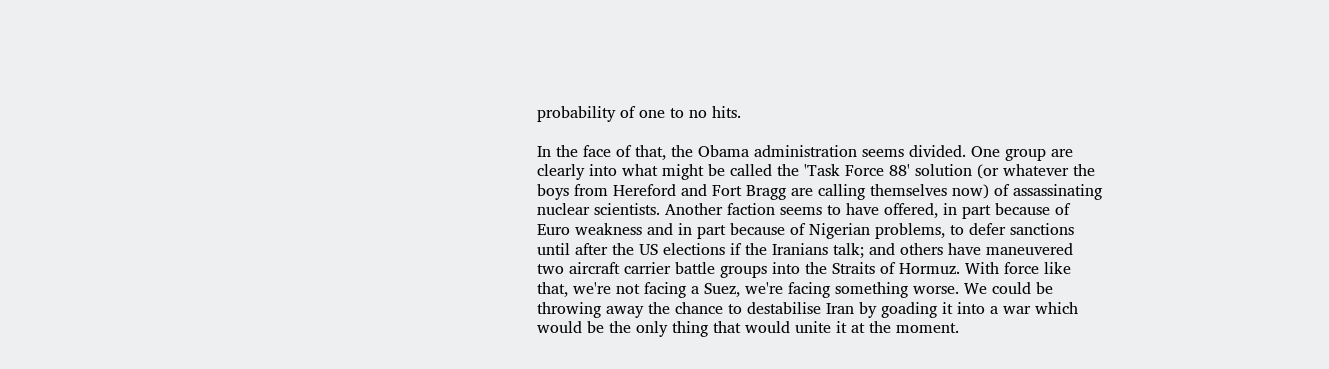probability of one to no hits.

In the face of that, the Obama administration seems divided. One group are clearly into what might be called the 'Task Force 88' solution (or whatever the boys from Hereford and Fort Bragg are calling themselves now) of assassinating nuclear scientists. Another faction seems to have offered, in part because of Euro weakness and in part because of Nigerian problems, to defer sanctions until after the US elections if the Iranians talk; and others have maneuvered two aircraft carrier battle groups into the Straits of Hormuz. With force like that, we're not facing a Suez, we're facing something worse. We could be throwing away the chance to destabilise Iran by goading it into a war which would be the only thing that would unite it at the moment.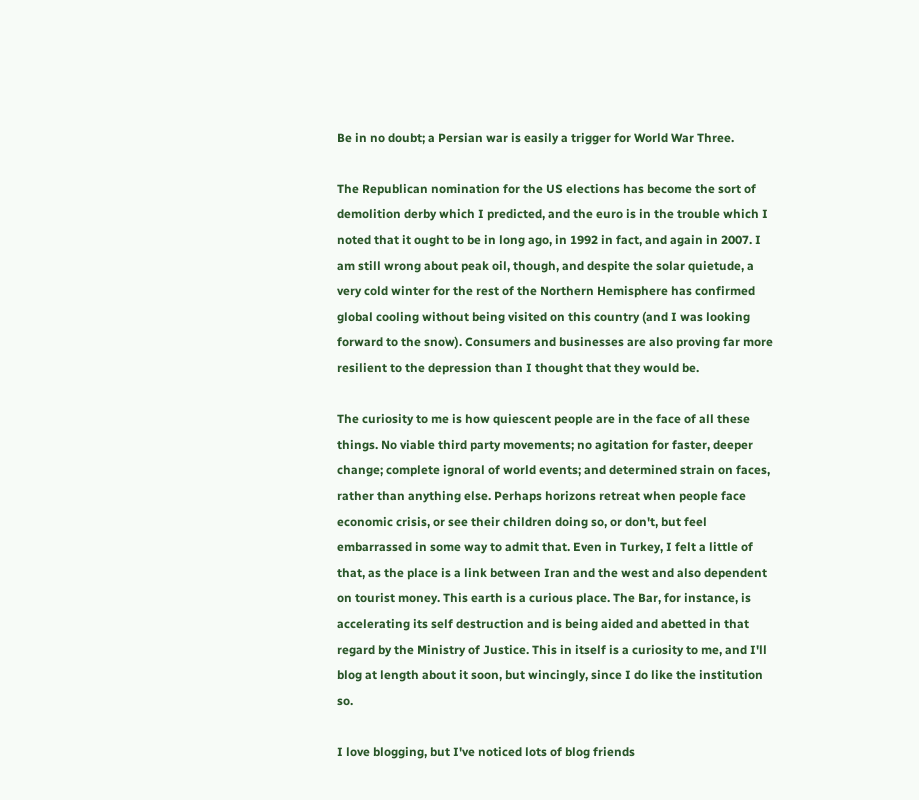Be in no doubt; a Persian war is easily a trigger for World War Three.

The Republican nomination for the US elections has become the sort of demolition derby which I predicted, and the euro is in the trouble which I noted that it ought to be in long ago, in 1992 in fact, and again in 2007. I am still wrong about peak oil, though, and despite the solar quietude, a very cold winter for the rest of the Northern Hemisphere has confirmed global cooling without being visited on this country (and I was looking forward to the snow). Consumers and businesses are also proving far more resilient to the depression than I thought that they would be.

The curiosity to me is how quiescent people are in the face of all these things. No viable third party movements; no agitation for faster, deeper change; complete ignoral of world events; and determined strain on faces, rather than anything else. Perhaps horizons retreat when people face economic crisis, or see their children doing so, or don't, but feel embarrassed in some way to admit that. Even in Turkey, I felt a little of that, as the place is a link between Iran and the west and also dependent on tourist money. This earth is a curious place. The Bar, for instance, is accelerating its self destruction and is being aided and abetted in that regard by the Ministry of Justice. This in itself is a curiosity to me, and I'll blog at length about it soon, but wincingly, since I do like the institution so.

I love blogging, but I've noticed lots of blog friends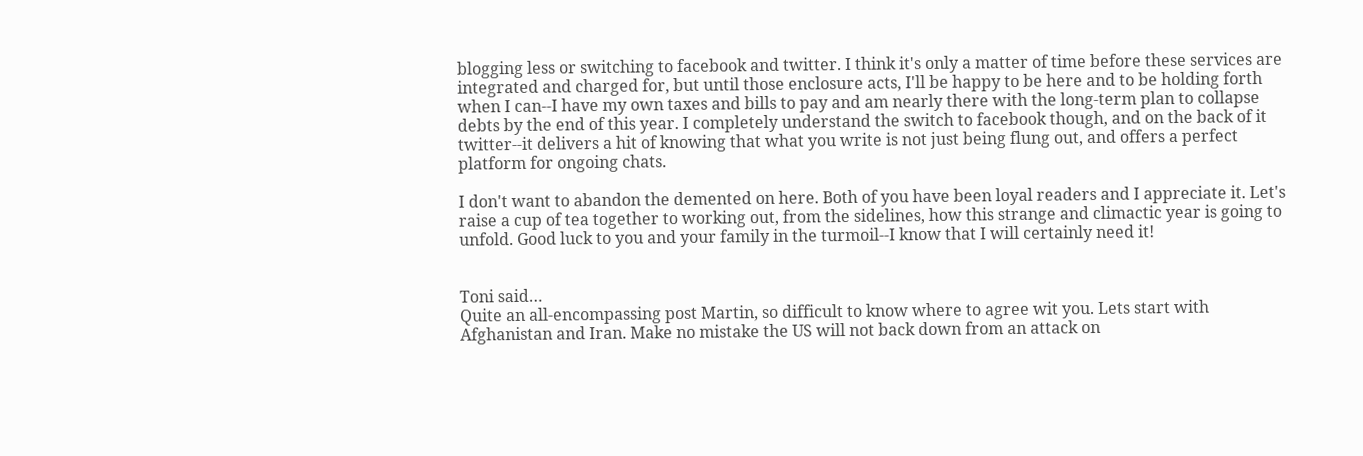blogging less or switching to facebook and twitter. I think it's only a matter of time before these services are integrated and charged for, but until those enclosure acts, I'll be happy to be here and to be holding forth when I can--I have my own taxes and bills to pay and am nearly there with the long-term plan to collapse debts by the end of this year. I completely understand the switch to facebook though, and on the back of it twitter--it delivers a hit of knowing that what you write is not just being flung out, and offers a perfect platform for ongoing chats.

I don't want to abandon the demented on here. Both of you have been loyal readers and I appreciate it. Let's raise a cup of tea together to working out, from the sidelines, how this strange and climactic year is going to unfold. Good luck to you and your family in the turmoil--I know that I will certainly need it!


Toni said…
Quite an all-encompassing post Martin, so difficult to know where to agree wit you. Lets start with Afghanistan and Iran. Make no mistake the US will not back down from an attack on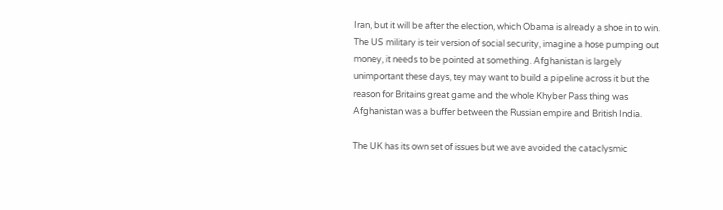Iran, but it will be after the election, which Obama is already a shoe in to win. The US military is teir version of social security, imagine a hose pumping out money, it needs to be pointed at something. Afghanistan is largely unimportant these days, tey may want to build a pipeline across it but the reason for Britains great game and the whole Khyber Pass thing was Afghanistan was a buffer between the Russian empire and British India.

The UK has its own set of issues but we ave avoided the cataclysmic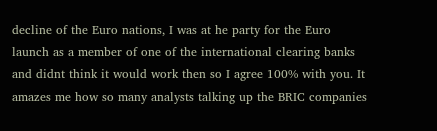decline of the Euro nations, I was at he party for the Euro launch as a member of one of the international clearing banks and didnt think it would work then so I agree 100% with you. It amazes me how so many analysts talking up the BRIC companies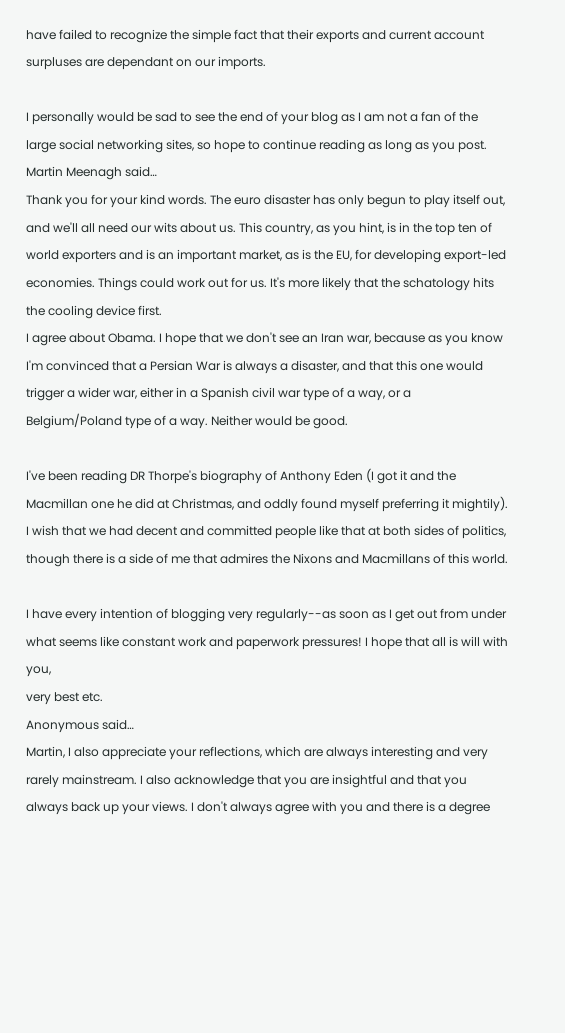have failed to recognize the simple fact that their exports and current account surpluses are dependant on our imports.

I personally would be sad to see the end of your blog as I am not a fan of the large social networking sites, so hope to continue reading as long as you post.
Martin Meenagh said…
Thank you for your kind words. The euro disaster has only begun to play itself out, and we'll all need our wits about us. This country, as you hint, is in the top ten of world exporters and is an important market, as is the EU, for developing export-led economies. Things could work out for us. It's more likely that the schatology hits the cooling device first.
I agree about Obama. I hope that we don't see an Iran war, because as you know I'm convinced that a Persian War is always a disaster, and that this one would trigger a wider war, either in a Spanish civil war type of a way, or a Belgium/Poland type of a way. Neither would be good.

I've been reading DR Thorpe's biography of Anthony Eden (I got it and the Macmillan one he did at Christmas, and oddly found myself preferring it mightily). I wish that we had decent and committed people like that at both sides of politics, though there is a side of me that admires the Nixons and Macmillans of this world.

I have every intention of blogging very regularly--as soon as I get out from under what seems like constant work and paperwork pressures! I hope that all is will with you,
very best etc.
Anonymous said…
Martin, I also appreciate your reflections, which are always interesting and very rarely mainstream. I also acknowledge that you are insightful and that you always back up your views. I don't always agree with you and there is a degree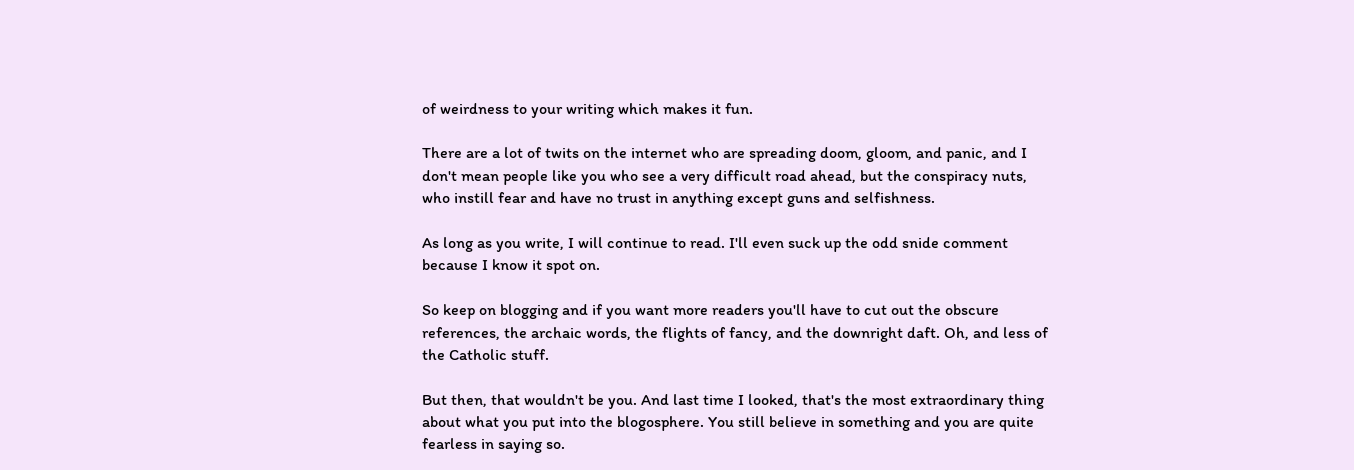of weirdness to your writing which makes it fun.

There are a lot of twits on the internet who are spreading doom, gloom, and panic, and I don't mean people like you who see a very difficult road ahead, but the conspiracy nuts, who instill fear and have no trust in anything except guns and selfishness.

As long as you write, I will continue to read. I'll even suck up the odd snide comment because I know it spot on.

So keep on blogging and if you want more readers you'll have to cut out the obscure references, the archaic words, the flights of fancy, and the downright daft. Oh, and less of the Catholic stuff.

But then, that wouldn't be you. And last time I looked, that's the most extraordinary thing about what you put into the blogosphere. You still believe in something and you are quite fearless in saying so.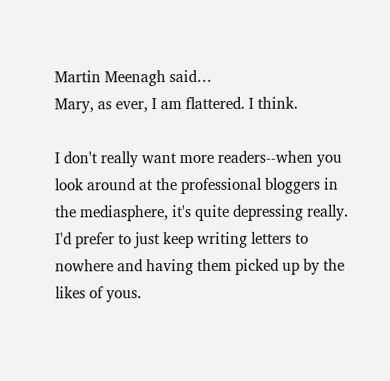Martin Meenagh said…
Mary, as ever, I am flattered. I think.

I don't really want more readers--when you look around at the professional bloggers in the mediasphere, it's quite depressing really. I'd prefer to just keep writing letters to nowhere and having them picked up by the likes of yous.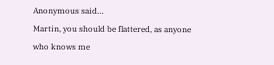Anonymous said…
Martin, you should be flattered, as anyone who knows me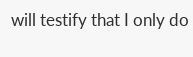will testify that I only do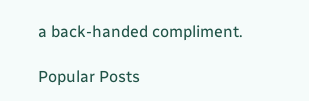a back-handed compliment.

Popular Posts